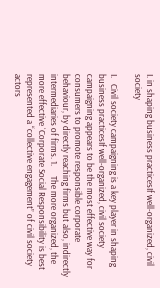I. in shaping business practicesIf well-organized, civil society

I.   Civil society campaigning is a key player in shaping business practicesIf well-organized, civil society campaigning appears to be the most effective way for consumers to promote responsible corporate behaviour, by directly reaching firms but also, indirectly intermediaries of firms. 1.     The more organized, the more effective `Corporate Social Responsibility is best represented a “collective engagement” of civil society actors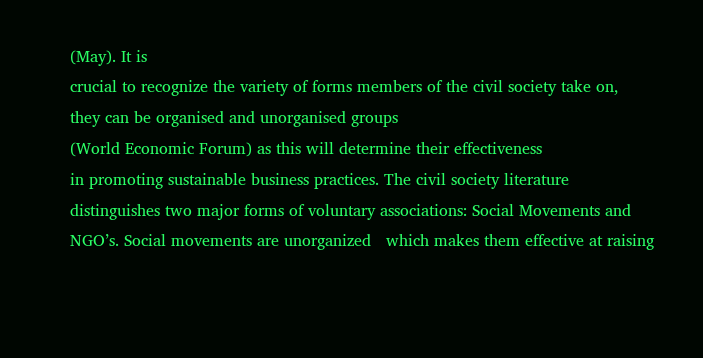(May). It is
crucial to recognize the variety of forms members of the civil society take on,
they can be organised and unorganised groups
(World Economic Forum) as this will determine their effectiveness
in promoting sustainable business practices. The civil society literature
distinguishes two major forms of voluntary associations: Social Movements and
NGO’s. Social movements are unorganized   which makes them effective at raising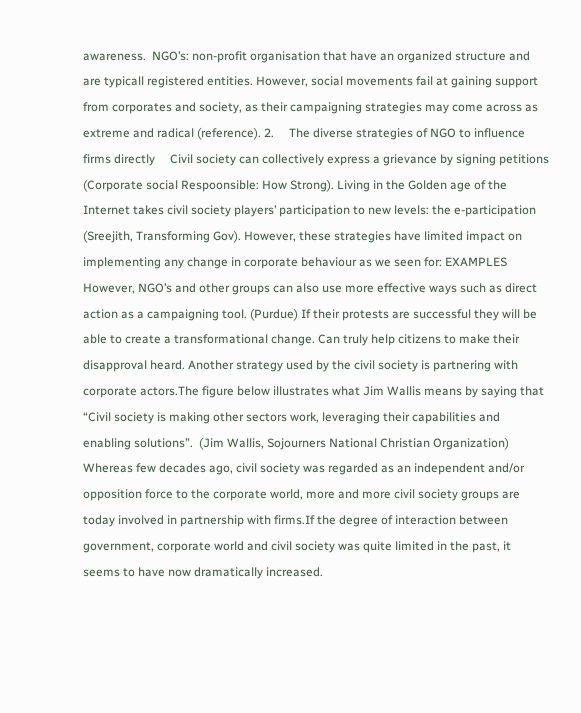awareness.  NGO’s: non-profit organisation that have an organized structure and are typicall registered entities. However, social movements fail at gaining support from corporates and society, as their campaigning strategies may come across as extreme and radical (reference). 2.     The diverse strategies of NGO to influence firms directly     Civil society can collectively express a grievance by signing petitions (Corporate social Respoonsible: How Strong). Living in the Golden age of the Internet takes civil society players’ participation to new levels: the e-participation (Sreejith, Transforming Gov). However, these strategies have limited impact on implementing any change in corporate behaviour as we seen for: EXAMPLES However, NGO’s and other groups can also use more effective ways such as direct action as a campaigning tool. (Purdue) If their protests are successful they will be able to create a transformational change. Can truly help citizens to make their disapproval heard. Another strategy used by the civil society is partnering with corporate actors.The figure below illustrates what Jim Wallis means by saying that “Civil society is making other sectors work, leveraging their capabilities and enabling solutions”.  (Jim Wallis, Sojourners National Christian Organization)  Whereas few decades ago, civil society was regarded as an independent and/or opposition force to the corporate world, more and more civil society groups are today involved in partnership with firms.If the degree of interaction between government, corporate world and civil society was quite limited in the past, it seems to have now dramatically increased.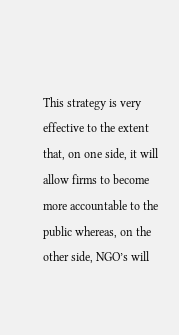This strategy is very effective to the extent that, on one side, it will allow firms to become more accountable to the public whereas, on the other side, NGO’s will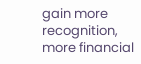gain more recognition, more financial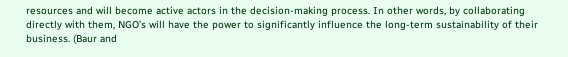resources and will become active actors in the decision-making process. In other words, by collaborating directly with them, NGO’s will have the power to significantly influence the long-term sustainability of their business. (Baur and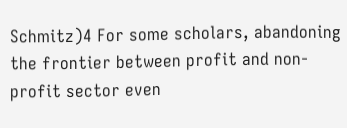Schmitz)4 For some scholars, abandoning the frontier between profit and non-profit sector even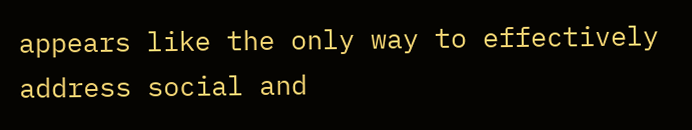appears like the only way to effectively address social and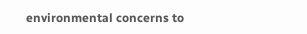environmental concerns to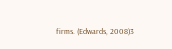firms. (Edwards, 2008)3